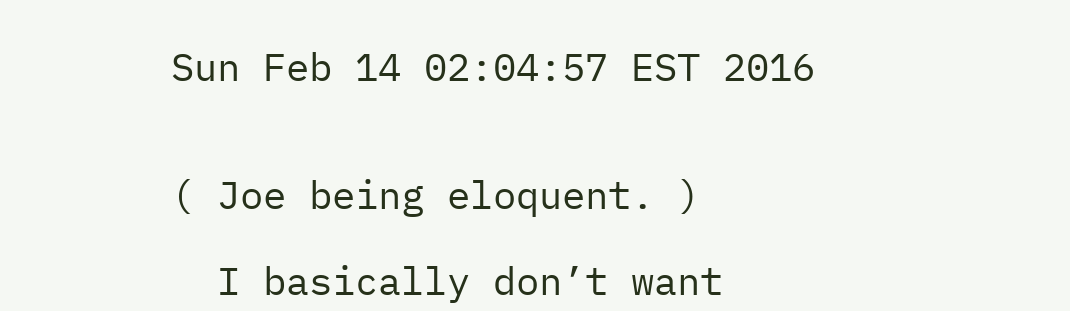Sun Feb 14 02:04:57 EST 2016


( Joe being eloquent. )

  I basically don’t want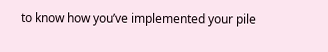to know how you’ve implemented your pile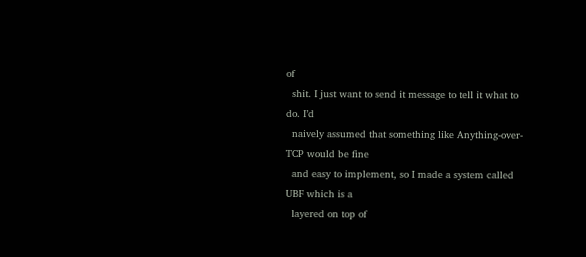of
  shit. I just want to send it message to tell it what to do. I’d
  naively assumed that something like Anything-over-TCP would be fine
  and easy to implement, so I made a system called UBF which is a
  layered on top of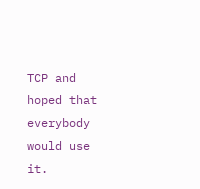TCP and hoped that everybody would use it.